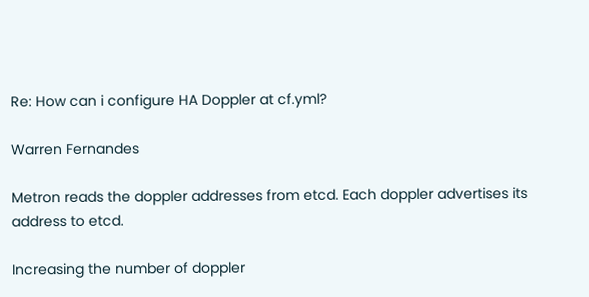Re: How can i configure HA Doppler at cf.yml?

Warren Fernandes

Metron reads the doppler addresses from etcd. Each doppler advertises its
address to etcd.

Increasing the number of doppler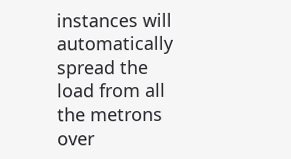instances will automatically spread the
load from all the metrons over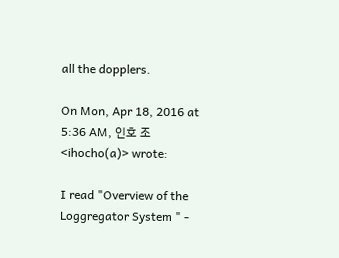all the dopplers.

On Mon, Apr 18, 2016 at 5:36 AM, 인호 조 <ihocho(a)> wrote:

I read "Overview of the Loggregator System " -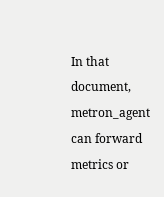In that document, metron_agent can forward metrics or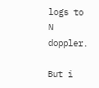logs to N doppler.

But i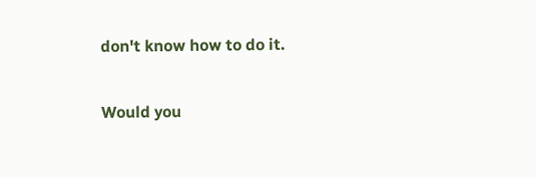don't know how to do it.

Would you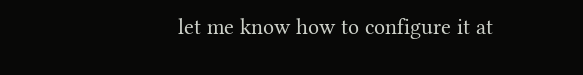let me know how to configure it at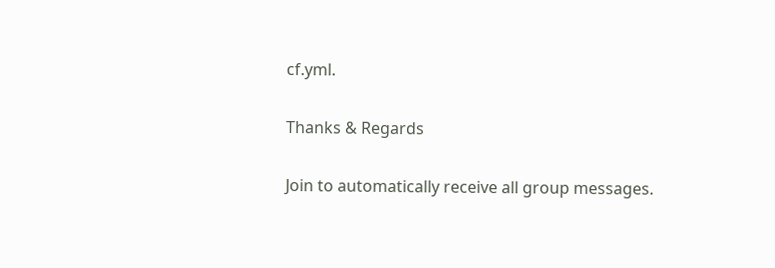cf.yml.

Thanks & Regards

Join to automatically receive all group messages.